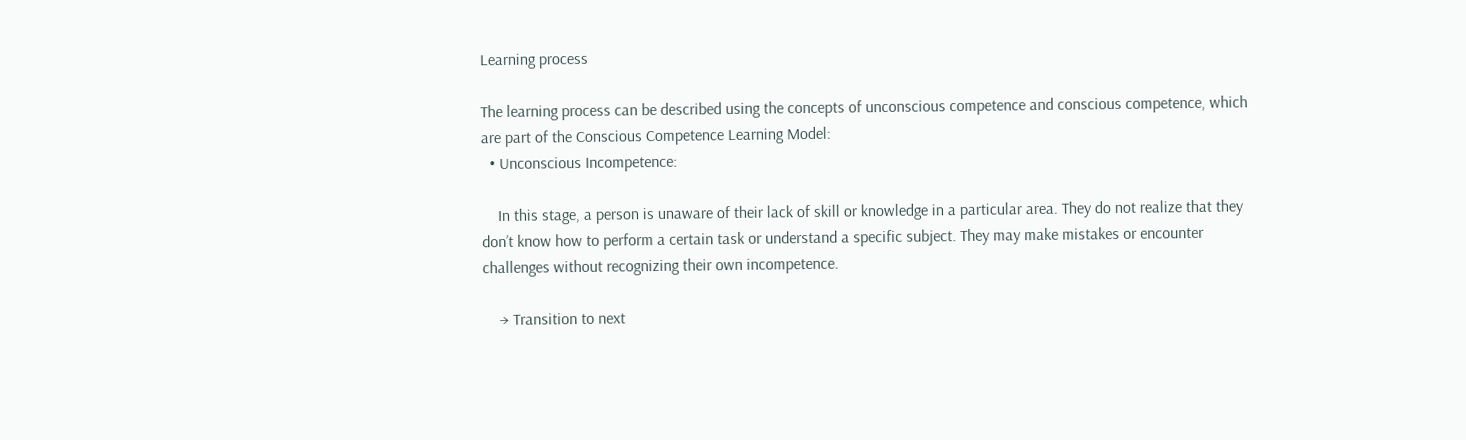Learning process

The learning process can be described using the concepts of unconscious competence and conscious competence, which are part of the Conscious Competence Learning Model:
  • Unconscious Incompetence:

    In this stage, a person is unaware of their lack of skill or knowledge in a particular area. They do not realize that they don’t know how to perform a certain task or understand a specific subject. They may make mistakes or encounter challenges without recognizing their own incompetence.

    → Transition to next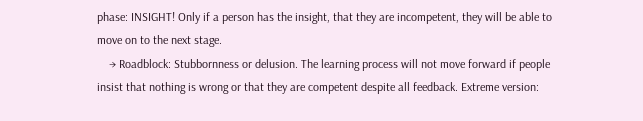phase: INSIGHT! Only if a person has the insight, that they are incompetent, they will be able to move on to the next stage.
    → Roadblock: Stubbornness or delusion. The learning process will not move forward if people insist that nothing is wrong or that they are competent despite all feedback. Extreme version: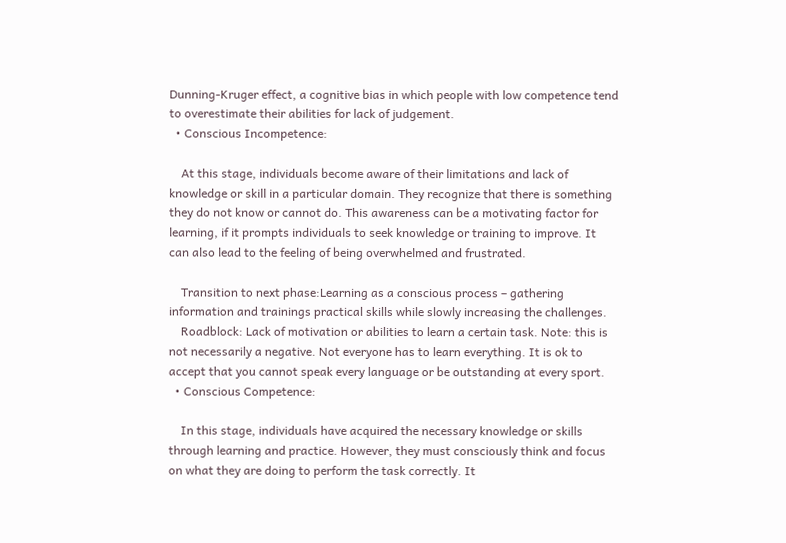Dunning-Kruger effect, a cognitive bias in which people with low competence tend to overestimate their abilities for lack of judgement.
  • Conscious Incompetence:

    At this stage, individuals become aware of their limitations and lack of knowledge or skill in a particular domain. They recognize that there is something they do not know or cannot do. This awareness can be a motivating factor for learning, if it prompts individuals to seek knowledge or training to improve. It can also lead to the feeling of being overwhelmed and frustrated.

    Transition to next phase:Learning as a conscious process – gathering information and trainings practical skills while slowly increasing the challenges.
    Roadblock: Lack of motivation or abilities to learn a certain task. Note: this is not necessarily a negative. Not everyone has to learn everything. It is ok to accept that you cannot speak every language or be outstanding at every sport.
  • Conscious Competence:

    In this stage, individuals have acquired the necessary knowledge or skills through learning and practice. However, they must consciously think and focus on what they are doing to perform the task correctly. It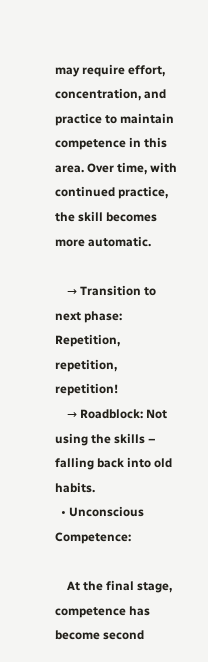may require effort, concentration, and practice to maintain competence in this area. Over time, with continued practice, the skill becomes more automatic.

    → Transition to next phase: Repetition, repetition, repetition!
    → Roadblock: Not using the skills – falling back into old habits.
  • Unconscious Competence:

    At the final stage, competence has become second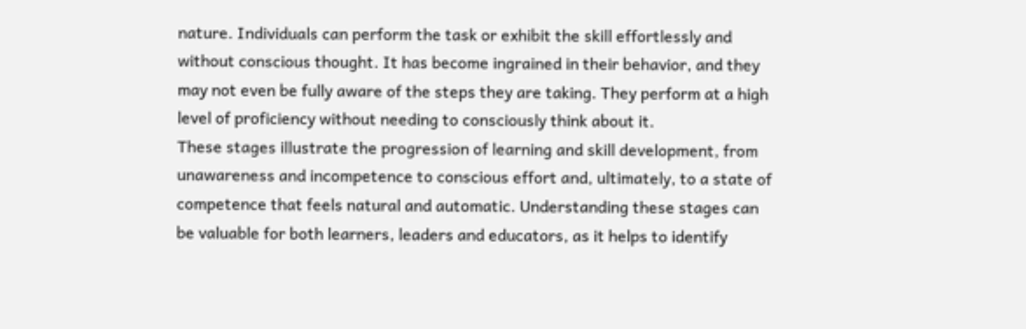nature. Individuals can perform the task or exhibit the skill effortlessly and without conscious thought. It has become ingrained in their behavior, and they may not even be fully aware of the steps they are taking. They perform at a high level of proficiency without needing to consciously think about it.
These stages illustrate the progression of learning and skill development, from unawareness and incompetence to conscious effort and, ultimately, to a state of competence that feels natural and automatic. Understanding these stages can be valuable for both learners, leaders and educators, as it helps to identify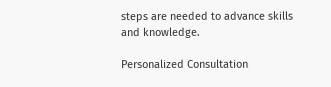steps are needed to advance skills and knowledge.

Personalized Consultation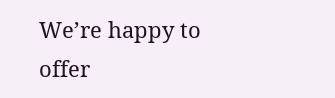We’re happy to offer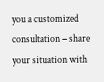you a customized consultation − share your situation with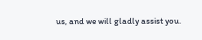us, and we will gladly assist you.